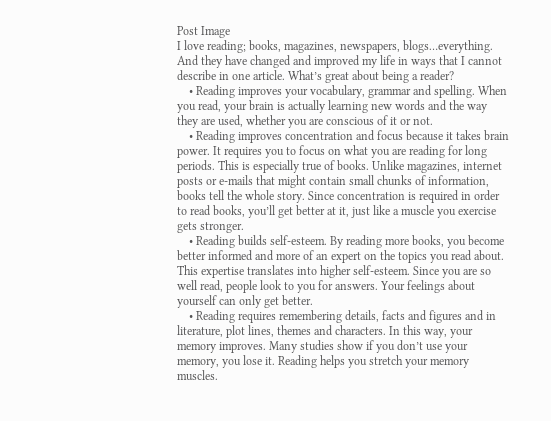Post Image
I love reading; books, magazines, newspapers, blogs…everything. And they have changed and improved my life in ways that I cannot describe in one article. What’s great about being a reader?
    • Reading improves your vocabulary, grammar and spelling. When you read, your brain is actually learning new words and the way they are used, whether you are conscious of it or not.
    • Reading improves concentration and focus because it takes brain power. It requires you to focus on what you are reading for long periods. This is especially true of books. Unlike magazines, internet posts or e-mails that might contain small chunks of information, books tell the whole story. Since concentration is required in order to read books, you’ll get better at it, just like a muscle you exercise gets stronger.
    • Reading builds self-esteem. By reading more books, you become better informed and more of an expert on the topics you read about. This expertise translates into higher self-esteem. Since you are so well read, people look to you for answers. Your feelings about yourself can only get better.
    • Reading requires remembering details, facts and figures and in literature, plot lines, themes and characters. In this way, your memory improves. Many studies show if you don’t use your memory, you lose it. Reading helps you stretch your memory muscles.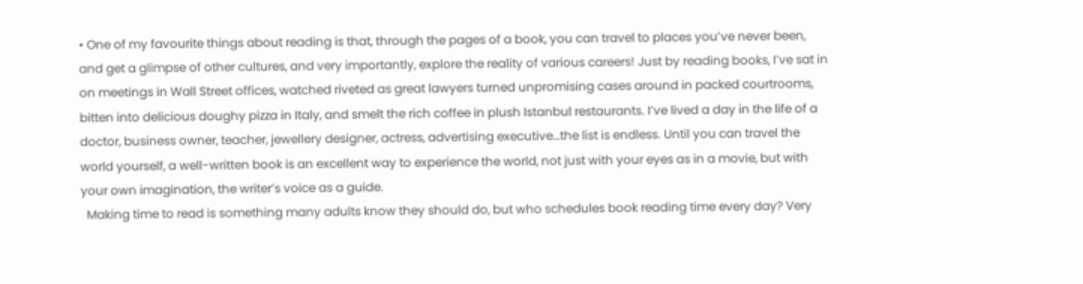• One of my favourite things about reading is that, through the pages of a book, you can travel to places you’ve never been, and get a glimpse of other cultures, and very importantly, explore the reality of various careers! Just by reading books, I’ve sat in on meetings in Wall Street offices, watched riveted as great lawyers turned unpromising cases around in packed courtrooms, bitten into delicious doughy pizza in Italy, and smelt the rich coffee in plush Istanbul restaurants. I’ve lived a day in the life of a doctor, business owner, teacher, jewellery designer, actress, advertising executive…the list is endless. Until you can travel the world yourself, a well-written book is an excellent way to experience the world, not just with your eyes as in a movie, but with your own imagination, the writer’s voice as a guide.
  Making time to read is something many adults know they should do, but who schedules book reading time every day? Very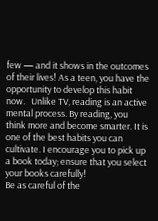few — and it shows in the outcomes of their lives! As a teen, you have the opportunity to develop this habit now.   Unlike TV, reading is an active mental process. By reading, you think more and become smarter. It is one of the best habits you can cultivate. I encourage you to pick up a book today; ensure that you select your books carefully!
Be as careful of the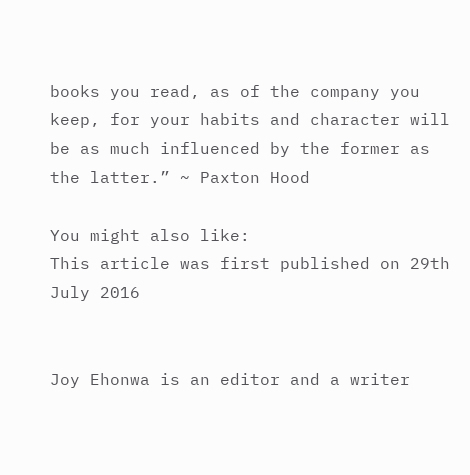books you read, as of the company you keep, for your habits and character will be as much influenced by the former as the latter.” ~ Paxton Hood

You might also like:
This article was first published on 29th July 2016


Joy Ehonwa is an editor and a writer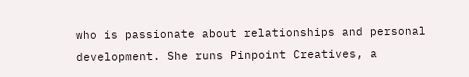who is passionate about relationships and personal development. She runs Pinpoint Creatives, a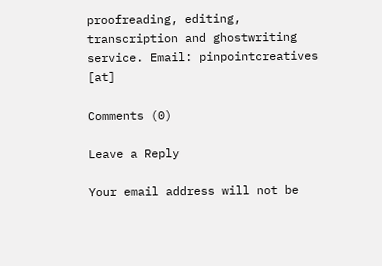proofreading, editing, transcription and ghostwriting service. Email: pinpointcreatives [at]

Comments (0)

Leave a Reply

Your email address will not be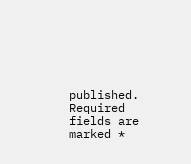published. Required fields are marked *